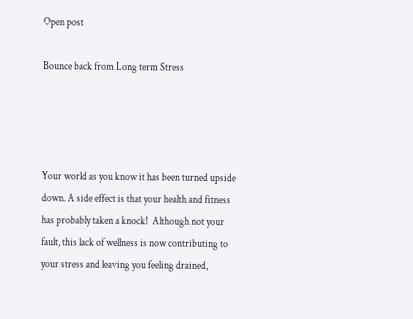Open post

Bounce back from Long term Stress




Your world as you know it has been turned upside down. A side effect is that your health and fitness has probably taken a knock!  Although not your fault, this lack of wellness is now contributing to your stress and leaving you feeling drained,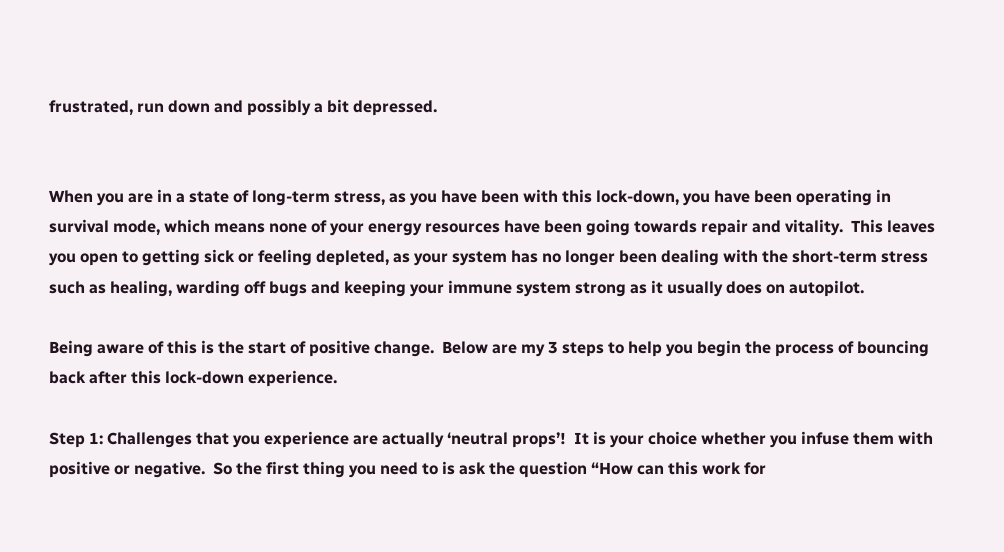frustrated, run down and possibly a bit depressed.


When you are in a state of long-term stress, as you have been with this lock-down, you have been operating in survival mode, which means none of your energy resources have been going towards repair and vitality.  This leaves you open to getting sick or feeling depleted, as your system has no longer been dealing with the short-term stress such as healing, warding off bugs and keeping your immune system strong as it usually does on autopilot.

Being aware of this is the start of positive change.  Below are my 3 steps to help you begin the process of bouncing back after this lock-down experience.

Step 1: Challenges that you experience are actually ‘neutral props’!  It is your choice whether you infuse them with positive or negative.  So the first thing you need to is ask the question “How can this work for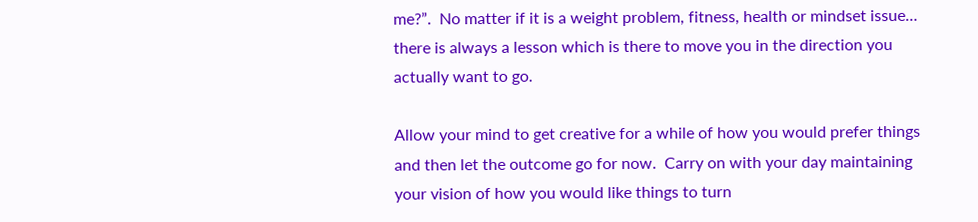me?”.  No matter if it is a weight problem, fitness, health or mindset issue… there is always a lesson which is there to move you in the direction you actually want to go.

Allow your mind to get creative for a while of how you would prefer things and then let the outcome go for now.  Carry on with your day maintaining your vision of how you would like things to turn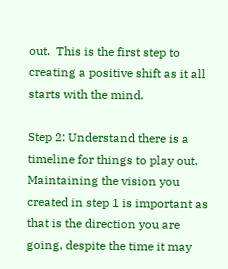out.  This is the first step to creating a positive shift as it all starts with the mind.

Step 2: Understand there is a timeline for things to play out.  Maintaining the vision you created in step 1 is important as that is the direction you are going, despite the time it may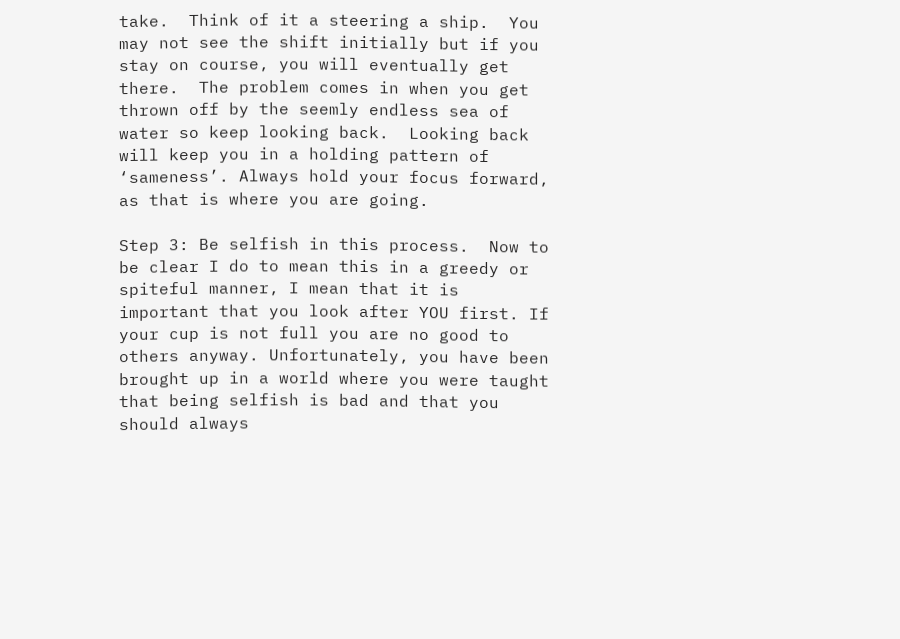take.  Think of it a steering a ship.  You may not see the shift initially but if you stay on course, you will eventually get there.  The problem comes in when you get thrown off by the seemly endless sea of water so keep looking back.  Looking back will keep you in a holding pattern of ‘sameness’. Always hold your focus forward, as that is where you are going.

Step 3: Be selfish in this process.  Now to be clear I do to mean this in a greedy or spiteful manner, I mean that it is important that you look after YOU first. If your cup is not full you are no good to others anyway. Unfortunately, you have been brought up in a world where you were taught that being selfish is bad and that you should always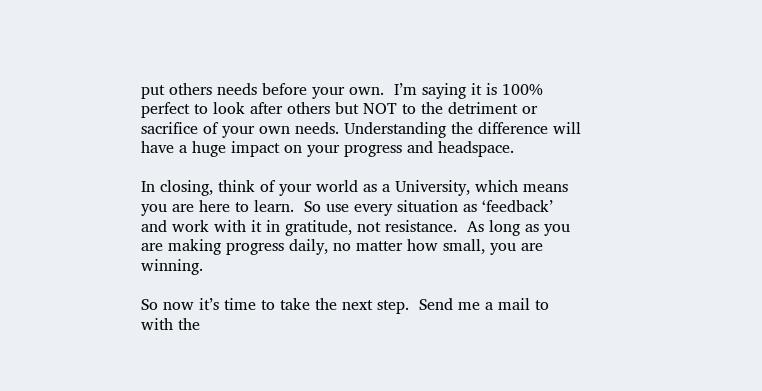put others needs before your own.  I’m saying it is 100% perfect to look after others but NOT to the detriment or sacrifice of your own needs. Understanding the difference will have a huge impact on your progress and headspace.

In closing, think of your world as a University, which means you are here to learn.  So use every situation as ‘feedback’ and work with it in gratitude, not resistance.  As long as you are making progress daily, no matter how small, you are winning.

So now it’s time to take the next step.  Send me a mail to with the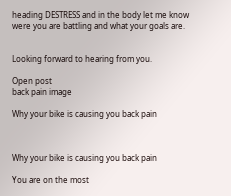heading DESTRESS and in the body let me know were you are battling and what your goals are.


Looking forward to hearing from you.

Open post
back pain image

Why your bike is causing you back pain



Why your bike is causing you back pain

You are on the most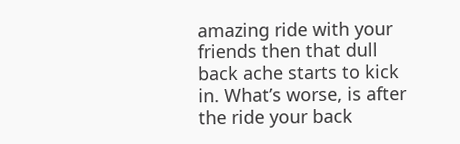amazing ride with your friends then that dull back ache starts to kick in. What’s worse, is after the ride your back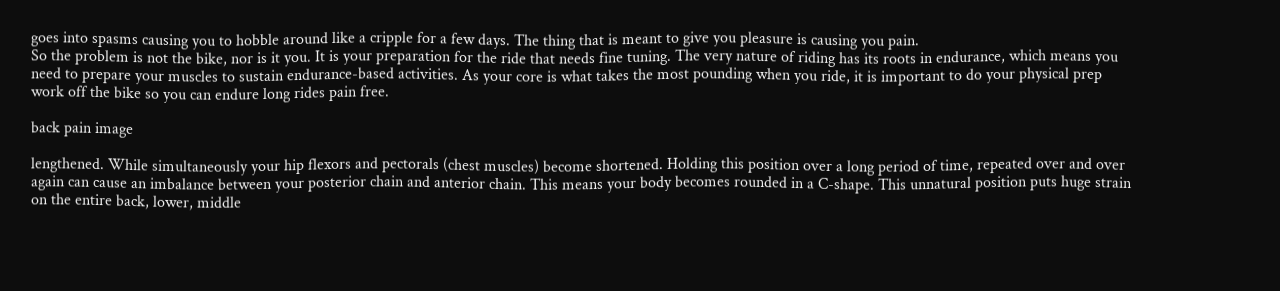goes into spasms causing you to hobble around like a cripple for a few days. The thing that is meant to give you pleasure is causing you pain.
So the problem is not the bike, nor is it you. It is your preparation for the ride that needs fine tuning. The very nature of riding has its roots in endurance, which means you need to prepare your muscles to sustain endurance-based activities. As your core is what takes the most pounding when you ride, it is important to do your physical prep work off the bike so you can endure long rides pain free.

back pain image

lengthened. While simultaneously your hip flexors and pectorals (chest muscles) become shortened. Holding this position over a long period of time, repeated over and over again can cause an imbalance between your posterior chain and anterior chain. This means your body becomes rounded in a C-shape. This unnatural position puts huge strain on the entire back, lower, middle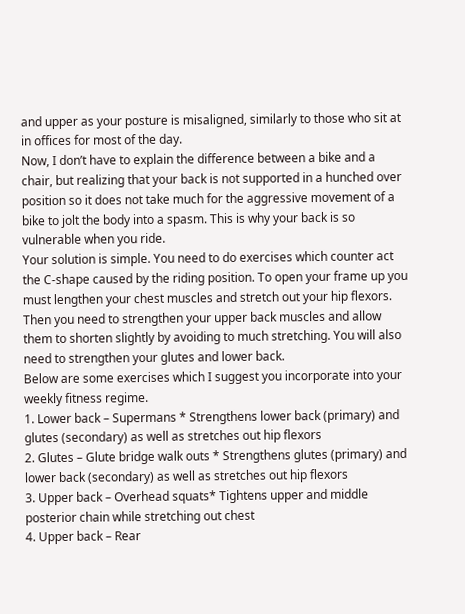and upper as your posture is misaligned, similarly to those who sit at in offices for most of the day.
Now, I don’t have to explain the difference between a bike and a chair, but realizing that your back is not supported in a hunched over position so it does not take much for the aggressive movement of a bike to jolt the body into a spasm. This is why your back is so vulnerable when you ride.
Your solution is simple. You need to do exercises which counter act the C-shape caused by the riding position. To open your frame up you must lengthen your chest muscles and stretch out your hip flexors. Then you need to strengthen your upper back muscles and allow them to shorten slightly by avoiding to much stretching. You will also need to strengthen your glutes and lower back.
Below are some exercises which I suggest you incorporate into your weekly fitness regime.
1. Lower back – Supermans * Strengthens lower back (primary) and glutes (secondary) as well as stretches out hip flexors
2. Glutes – Glute bridge walk outs * Strengthens glutes (primary) and lower back (secondary) as well as stretches out hip flexors
3. Upper back – Overhead squats* Tightens upper and middle posterior chain while stretching out chest
4. Upper back – Rear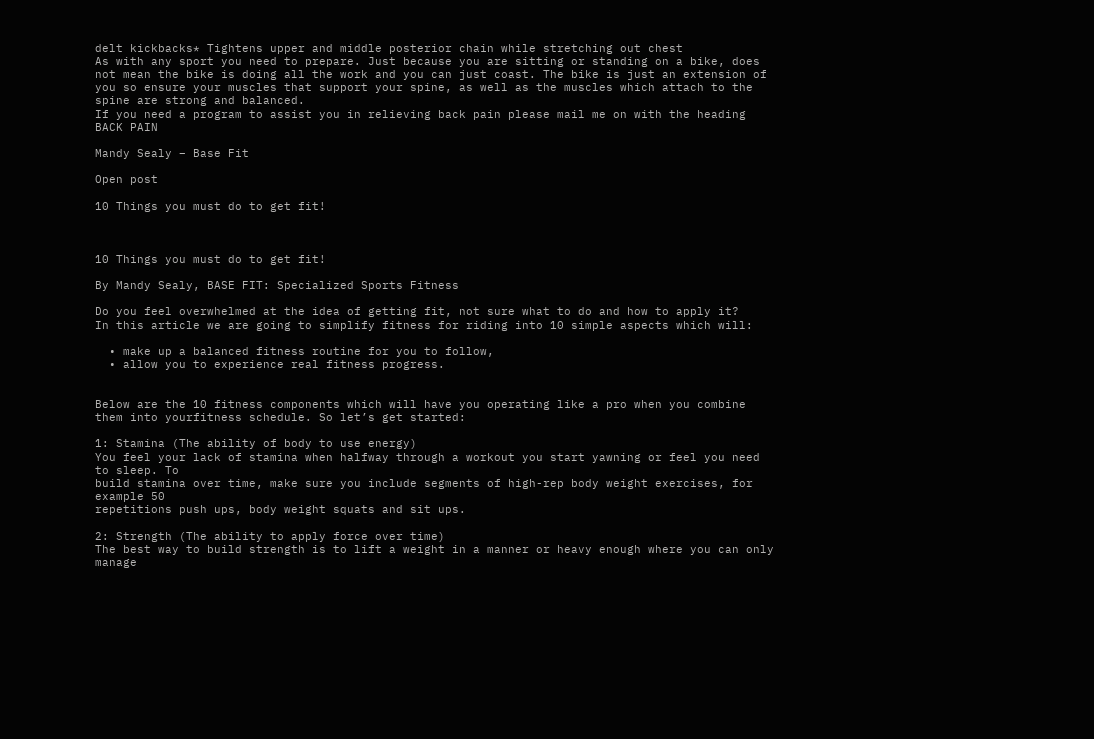delt kickbacks* Tightens upper and middle posterior chain while stretching out chest
As with any sport you need to prepare. Just because you are sitting or standing on a bike, does not mean the bike is doing all the work and you can just coast. The bike is just an extension of you so ensure your muscles that support your spine, as well as the muscles which attach to the spine are strong and balanced.
If you need a program to assist you in relieving back pain please mail me on with the heading BACK PAIN

Mandy Sealy – Base Fit

Open post

10 Things you must do to get fit!



10 Things you must do to get fit!

By Mandy Sealy, BASE FIT: Specialized Sports Fitness

Do you feel overwhelmed at the idea of getting fit, not sure what to do and how to apply it?
In this article we are going to simplify fitness for riding into 10 simple aspects which will:

  • make up a balanced fitness routine for you to follow,
  • allow you to experience real fitness progress.


Below are the 10 fitness components which will have you operating like a pro when you combine them into yourfitness schedule. So let’s get started:

1: Stamina (The ability of body to use energy)
You feel your lack of stamina when halfway through a workout you start yawning or feel you need to sleep. To
build stamina over time, make sure you include segments of high-rep body weight exercises, for example 50
repetitions push ups, body weight squats and sit ups.

2: Strength (The ability to apply force over time)
The best way to build strength is to lift a weight in a manner or heavy enough where you can only manage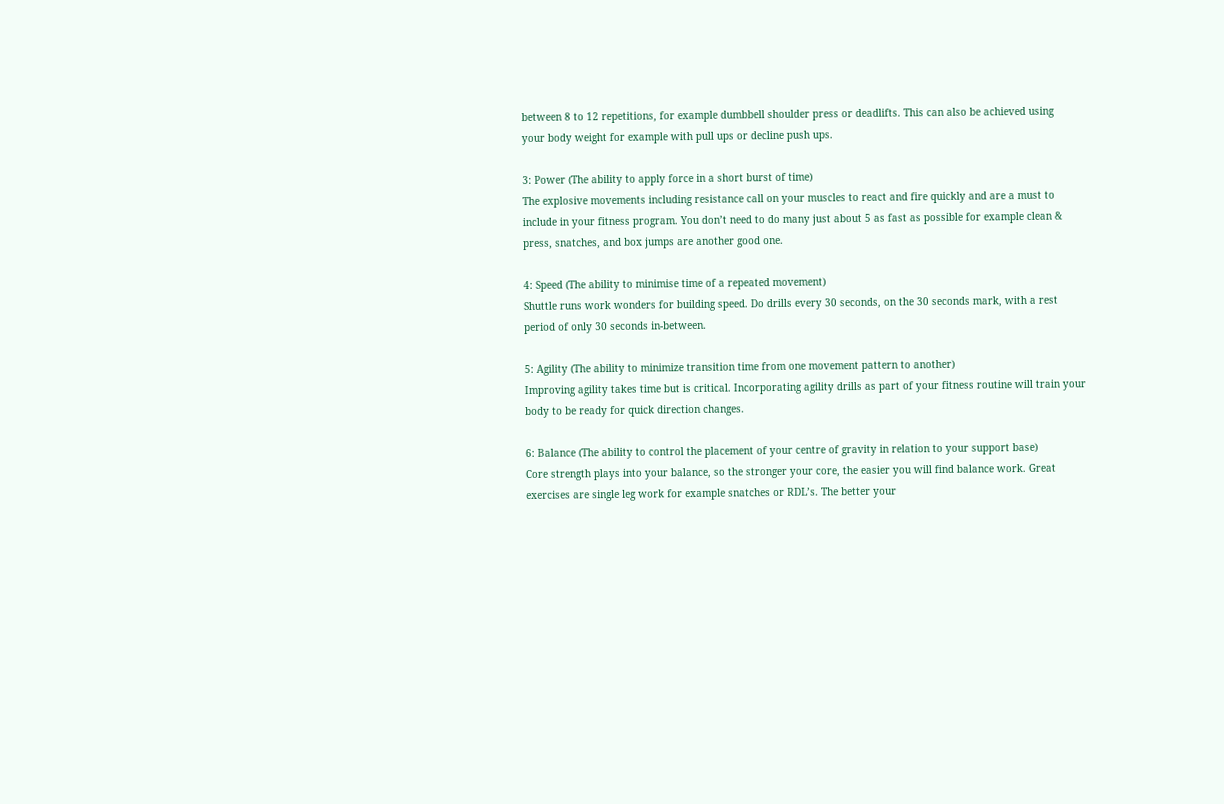between 8 to 12 repetitions, for example dumbbell shoulder press or deadlifts. This can also be achieved using
your body weight for example with pull ups or decline push ups.

3: Power (The ability to apply force in a short burst of time)
The explosive movements including resistance call on your muscles to react and fire quickly and are a must to
include in your fitness program. You don’t need to do many just about 5 as fast as possible for example clean &
press, snatches, and box jumps are another good one.

4: Speed (The ability to minimise time of a repeated movement)
Shuttle runs work wonders for building speed. Do drills every 30 seconds, on the 30 seconds mark, with a rest
period of only 30 seconds in-between.

5: Agility (The ability to minimize transition time from one movement pattern to another)
Improving agility takes time but is critical. Incorporating agility drills as part of your fitness routine will train your
body to be ready for quick direction changes.

6: Balance (The ability to control the placement of your centre of gravity in relation to your support base)
Core strength plays into your balance, so the stronger your core, the easier you will find balance work. Great
exercises are single leg work for example snatches or RDL’s. The better your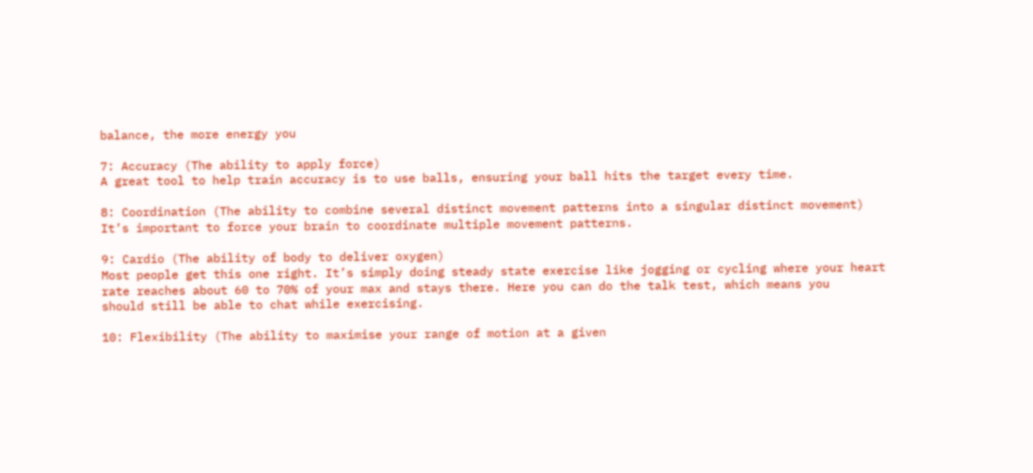balance, the more energy you

7: Accuracy (The ability to apply force)
A great tool to help train accuracy is to use balls, ensuring your ball hits the target every time.

8: Coordination (The ability to combine several distinct movement patterns into a singular distinct movement)
It’s important to force your brain to coordinate multiple movement patterns.

9: Cardio (The ability of body to deliver oxygen)
Most people get this one right. It’s simply doing steady state exercise like jogging or cycling where your heart
rate reaches about 60 to 70% of your max and stays there. Here you can do the talk test, which means you
should still be able to chat while exercising.

10: Flexibility (The ability to maximise your range of motion at a given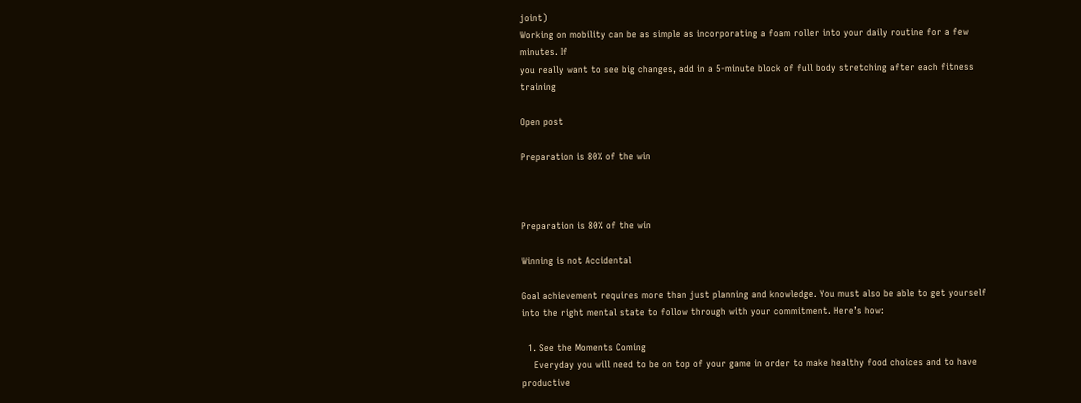joint)
Working on mobility can be as simple as incorporating a foam roller into your daily routine for a few minutes. If
you really want to see big changes, add in a 5-minute block of full body stretching after each fitness training

Open post

Preparation is 80% of the win



Preparation is 80% of the win

Winning is not Accidental

Goal achievement requires more than just planning and knowledge. You must also be able to get yourself into the right mental state to follow through with your commitment. Here’s how:

  1. See the Moments Coming
    Everyday you will need to be on top of your game in order to make healthy food choices and to have productive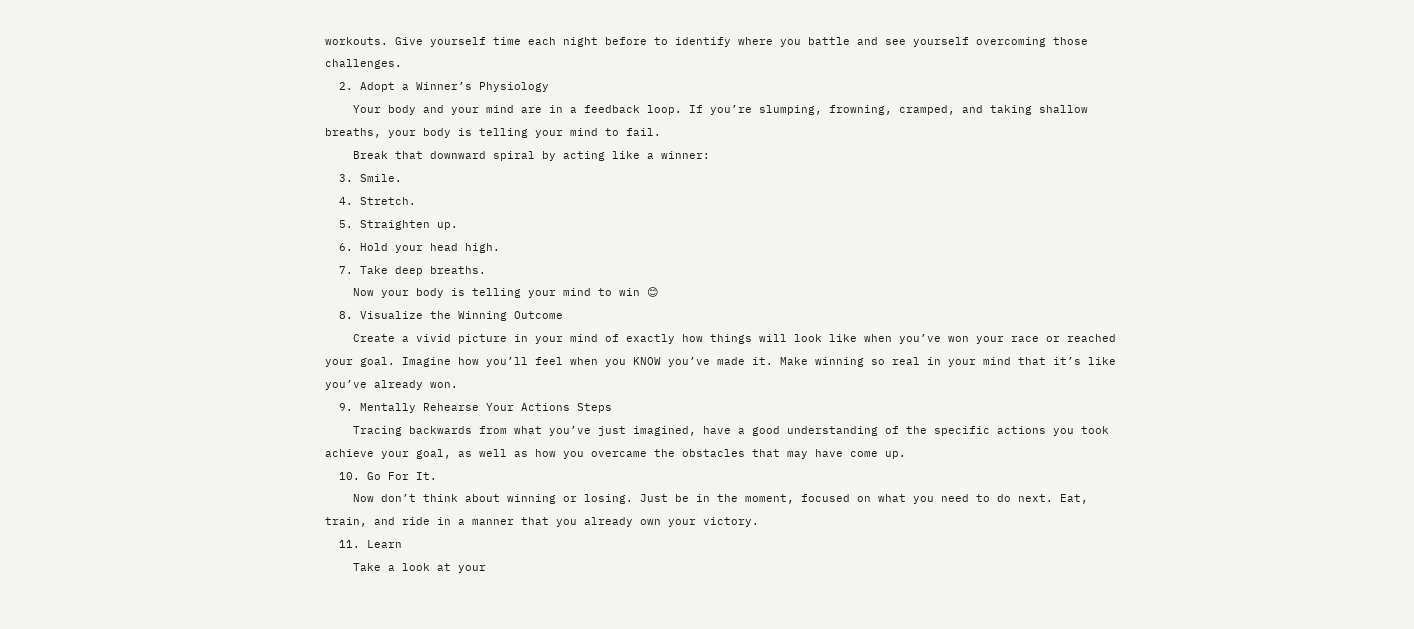workouts. Give yourself time each night before to identify where you battle and see yourself overcoming those challenges.
  2. Adopt a Winner’s Physiology
    Your body and your mind are in a feedback loop. If you’re slumping, frowning, cramped, and taking shallow breaths, your body is telling your mind to fail.
    Break that downward spiral by acting like a winner:
  3. Smile.
  4. Stretch.
  5. Straighten up.
  6. Hold your head high.
  7. Take deep breaths.
    Now your body is telling your mind to win 😊
  8. Visualize the Winning Outcome
    Create a vivid picture in your mind of exactly how things will look like when you’ve won your race or reached your goal. Imagine how you’ll feel when you KNOW you’ve made it. Make winning so real in your mind that it’s like you’ve already won.
  9. Mentally Rehearse Your Actions Steps
    Tracing backwards from what you’ve just imagined, have a good understanding of the specific actions you took achieve your goal, as well as how you overcame the obstacles that may have come up.
  10. Go For It.
    Now don’t think about winning or losing. Just be in the moment, focused on what you need to do next. Eat, train, and ride in a manner that you already own your victory.
  11. Learn
    Take a look at your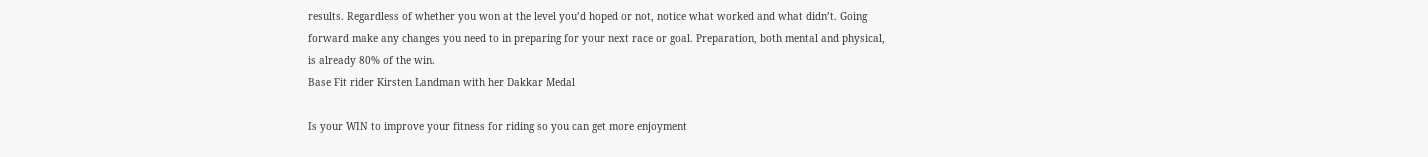results. Regardless of whether you won at the level you’d hoped or not, notice what worked and what didn’t. Going forward make any changes you need to in preparing for your next race or goal. Preparation, both mental and physical, is already 80% of the win.
Base Fit rider Kirsten Landman with her Dakkar Medal

Is your WIN to improve your fitness for riding so you can get more enjoyment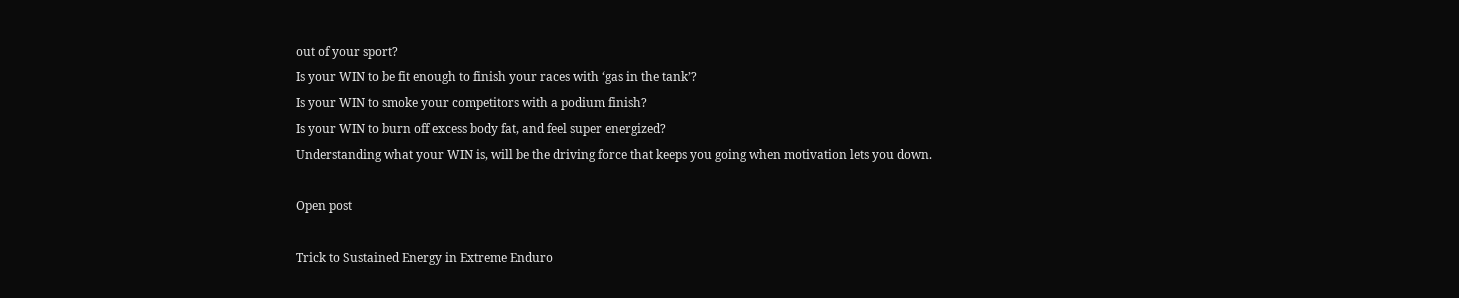out of your sport?
Is your WIN to be fit enough to finish your races with ‘gas in the tank’?
Is your WIN to smoke your competitors with a podium finish?
Is your WIN to burn off excess body fat, and feel super energized?
Understanding what your WIN is, will be the driving force that keeps you going when motivation lets you down.

Open post

Trick to Sustained Energy in Extreme Enduro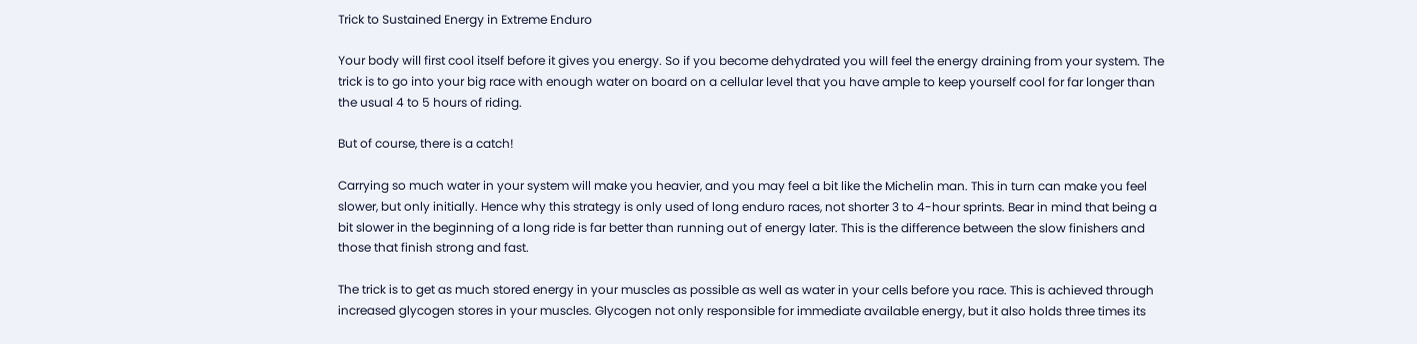Trick to Sustained Energy in Extreme Enduro

Your body will first cool itself before it gives you energy. So if you become dehydrated you will feel the energy draining from your system. The trick is to go into your big race with enough water on board on a cellular level that you have ample to keep yourself cool for far longer than the usual 4 to 5 hours of riding.

But of course, there is a catch!

Carrying so much water in your system will make you heavier, and you may feel a bit like the Michelin man. This in turn can make you feel slower, but only initially. Hence why this strategy is only used of long enduro races, not shorter 3 to 4-hour sprints. Bear in mind that being a bit slower in the beginning of a long ride is far better than running out of energy later. This is the difference between the slow finishers and those that finish strong and fast.

The trick is to get as much stored energy in your muscles as possible as well as water in your cells before you race. This is achieved through increased glycogen stores in your muscles. Glycogen not only responsible for immediate available energy, but it also holds three times its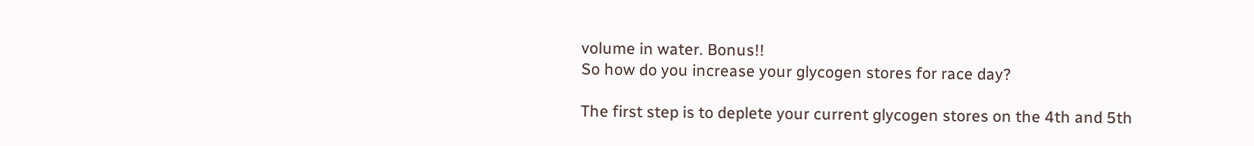volume in water. Bonus!!
So how do you increase your glycogen stores for race day?

The first step is to deplete your current glycogen stores on the 4th and 5th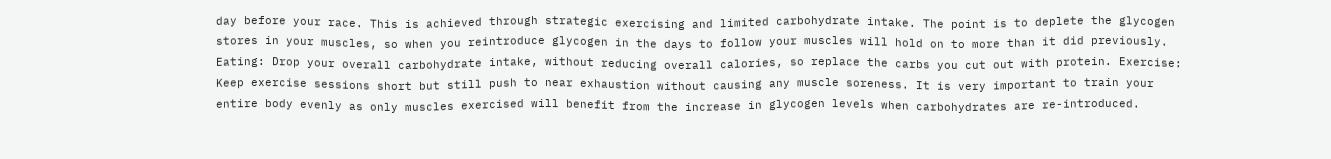day before your race. This is achieved through strategic exercising and limited carbohydrate intake. The point is to deplete the glycogen stores in your muscles, so when you reintroduce glycogen in the days to follow your muscles will hold on to more than it did previously. Eating: Drop your overall carbohydrate intake, without reducing overall calories, so replace the carbs you cut out with protein. Exercise: Keep exercise sessions short but still push to near exhaustion without causing any muscle soreness. It is very important to train your entire body evenly as only muscles exercised will benefit from the increase in glycogen levels when carbohydrates are re-introduced.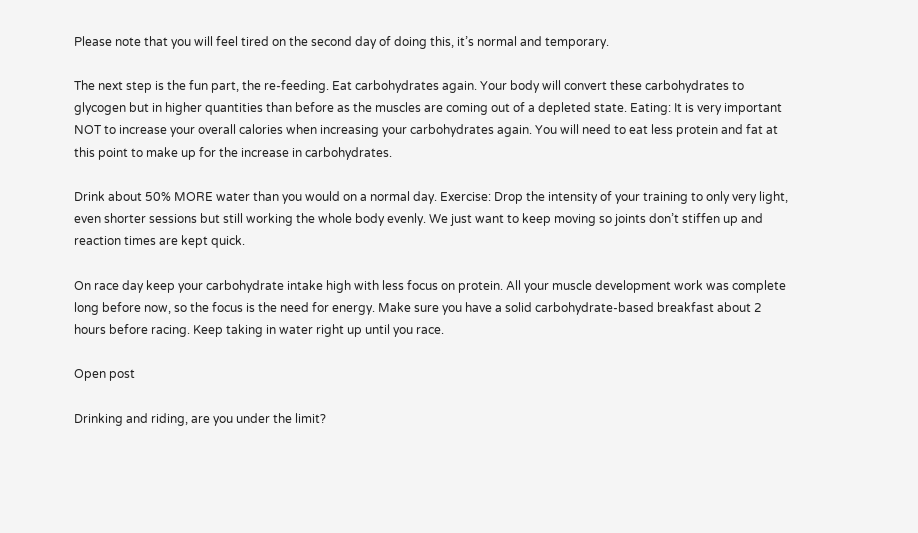Please note that you will feel tired on the second day of doing this, it’s normal and temporary.

The next step is the fun part, the re-feeding. Eat carbohydrates again. Your body will convert these carbohydrates to glycogen but in higher quantities than before as the muscles are coming out of a depleted state. Eating: It is very important NOT to increase your overall calories when increasing your carbohydrates again. You will need to eat less protein and fat at this point to make up for the increase in carbohydrates.

Drink about 50% MORE water than you would on a normal day. Exercise: Drop the intensity of your training to only very light, even shorter sessions but still working the whole body evenly. We just want to keep moving so joints don’t stiffen up and reaction times are kept quick.

On race day keep your carbohydrate intake high with less focus on protein. All your muscle development work was complete long before now, so the focus is the need for energy. Make sure you have a solid carbohydrate-based breakfast about 2 hours before racing. Keep taking in water right up until you race.

Open post

Drinking and riding, are you under the limit?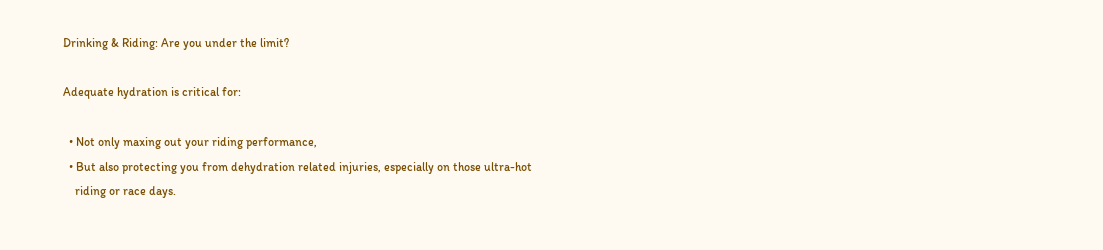Drinking & Riding: Are you under the limit?

Adequate hydration is critical for:

  • Not only maxing out your riding performance,
  • But also protecting you from dehydration related injuries, especially on those ultra-hot
    riding or race days.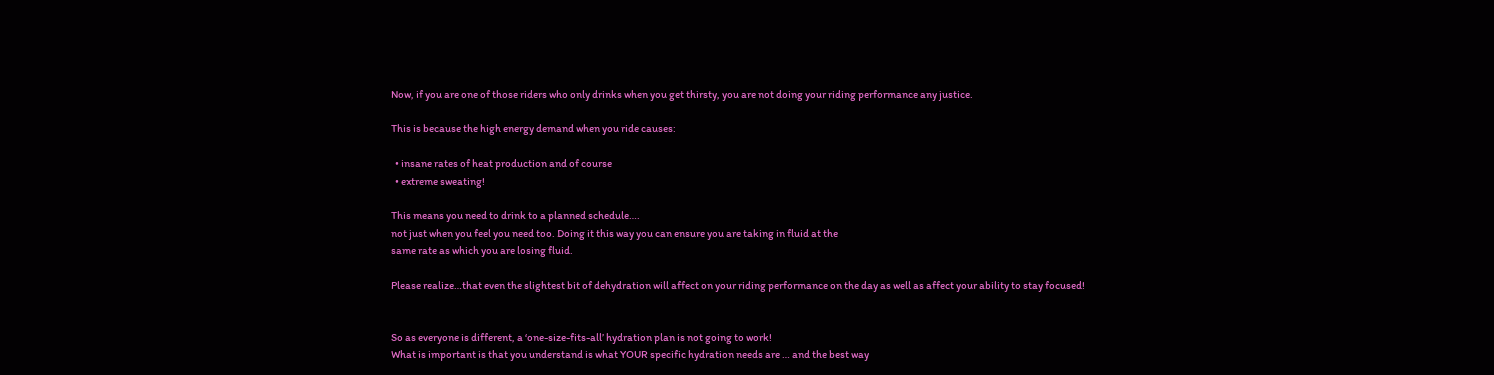Now, if you are one of those riders who only drinks when you get thirsty, you are not doing your riding performance any justice.

This is because the high energy demand when you ride causes:

  • insane rates of heat production and of course
  • extreme sweating!

This means you need to drink to a planned schedule….
not just when you feel you need too. Doing it this way you can ensure you are taking in fluid at the
same rate as which you are losing fluid.

Please realize…that even the slightest bit of dehydration will affect on your riding performance on the day as well as affect your ability to stay focused!


So as everyone is different, a ‘one-size-fits-all’ hydration plan is not going to work!
What is important is that you understand is what YOUR specific hydration needs are … and the best way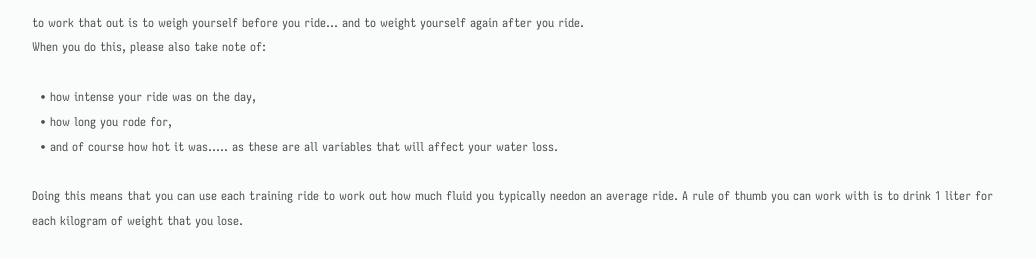to work that out is to weigh yourself before you ride… and to weight yourself again after you ride.
When you do this, please also take note of:

  • how intense your ride was on the day,
  • how long you rode for,
  • and of course how hot it was….. as these are all variables that will affect your water loss.

Doing this means that you can use each training ride to work out how much fluid you typically needon an average ride. A rule of thumb you can work with is to drink 1 liter for each kilogram of weight that you lose.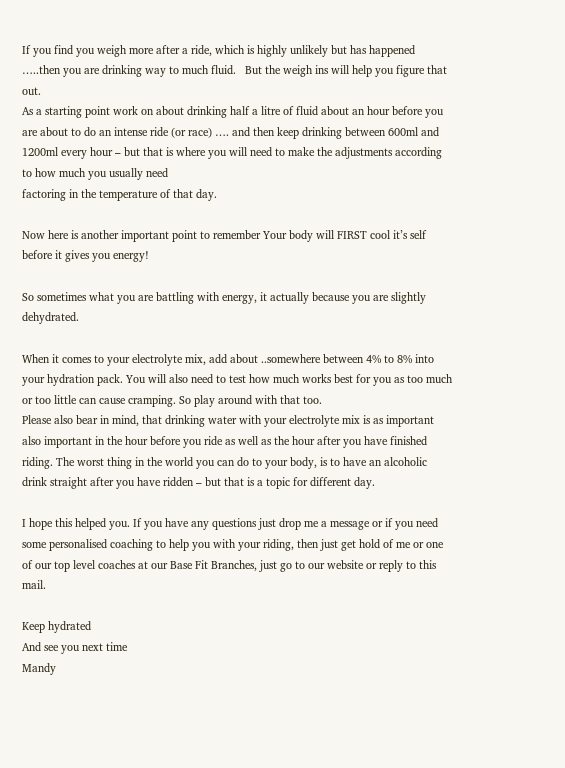If you find you weigh more after a ride, which is highly unlikely but has happened …..then you are drinking way to much fluid.   But the weigh ins will help you figure that out.
As a starting point work on about drinking half a litre of fluid about an hour before you are about to do an intense ride (or race) …. and then keep drinking between 600ml and 1200ml every hour – but that is where you will need to make the adjustments according to how much you usually need
factoring in the temperature of that day.

Now here is another important point to remember Your body will FIRST cool it’s self before it gives you energy!

So sometimes what you are battling with energy, it actually because you are slightly dehydrated.

When it comes to your electrolyte mix, add about ..somewhere between 4% to 8% into your hydration pack. You will also need to test how much works best for you as too much or too little can cause cramping. So play around with that too.
Please also bear in mind, that drinking water with your electrolyte mix is as important also important in the hour before you ride as well as the hour after you have finished riding. The worst thing in the world you can do to your body, is to have an alcoholic drink straight after you have ridden – but that is a topic for different day.

I hope this helped you. If you have any questions just drop me a message or if you need some personalised coaching to help you with your riding, then just get hold of me or one of our top level coaches at our Base Fit Branches, just go to our website or reply to this mail.

Keep hydrated
And see you next time
Mandy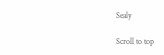Sealy

Scroll to top